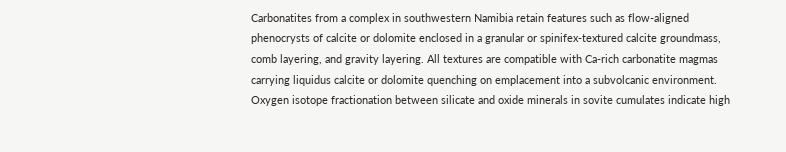Carbonatites from a complex in southwestern Namibia retain features such as flow-aligned phenocrysts of calcite or dolomite enclosed in a granular or spinifex-textured calcite groundmass, comb layering, and gravity layering. All textures are compatible with Ca-rich carbonatite magmas carrying liquidus calcite or dolomite quenching on emplacement into a subvolcanic environment. Oxygen isotope fractionation between silicate and oxide minerals in sovite cumulates indicate high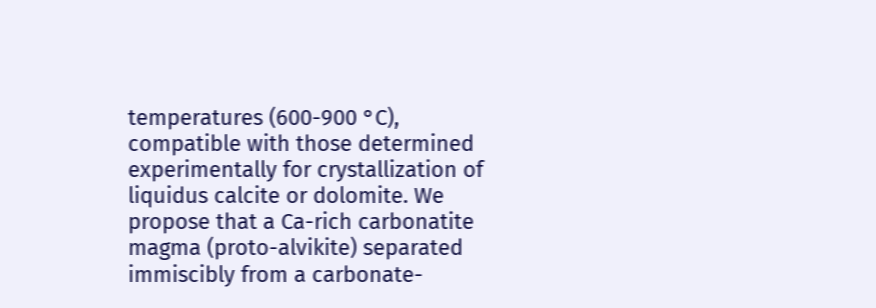temperatures (600-900 °C), compatible with those determined experimentally for crystallization of liquidus calcite or dolomite. We propose that a Ca-rich carbonatite magma (proto-alvikite) separated immiscibly from a carbonate-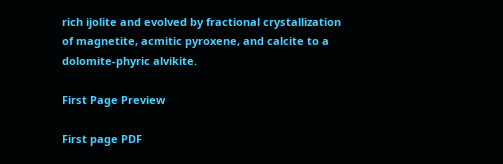rich ijolite and evolved by fractional crystallization of magnetite, acmitic pyroxene, and calcite to a dolomite-phyric alvikite.

First Page Preview

First page PDF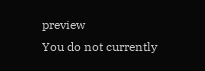preview
You do not currently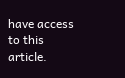have access to this article.